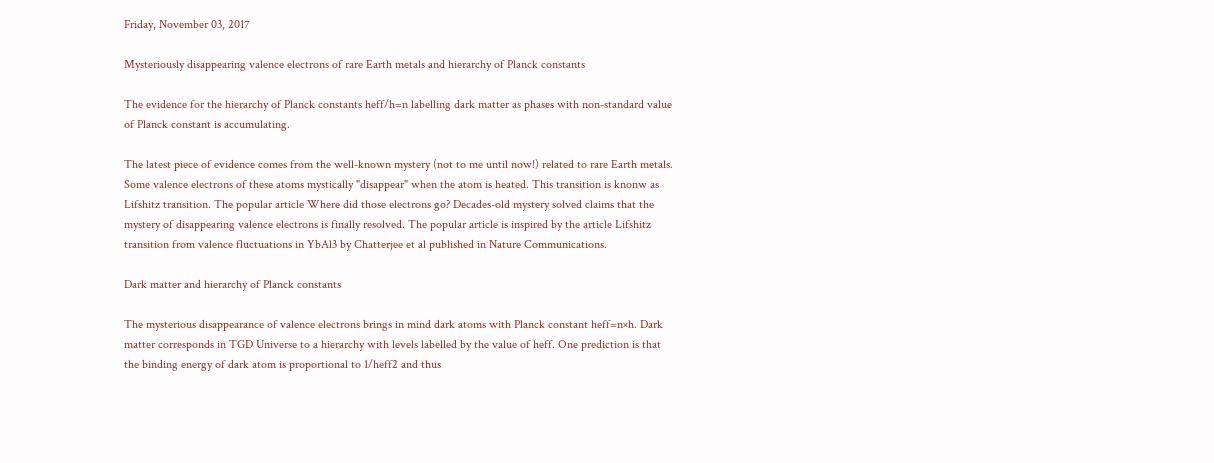Friday, November 03, 2017

Mysteriously disappearing valence electrons of rare Earth metals and hierarchy of Planck constants

The evidence for the hierarchy of Planck constants heff/h=n labelling dark matter as phases with non-standard value of Planck constant is accumulating.

The latest piece of evidence comes from the well-known mystery (not to me until now!) related to rare Earth metals. Some valence electrons of these atoms mystically "disappear" when the atom is heated. This transition is knonw as Lifshitz transition. The popular article Where did those electrons go? Decades-old mystery solved claims that the mystery of disappearing valence electrons is finally resolved. The popular article is inspired by the article Lifshitz transition from valence fluctuations in YbAl3 by Chatterjee et al published in Nature Communications.

Dark matter and hierarchy of Planck constants

The mysterious disappearance of valence electrons brings in mind dark atoms with Planck constant heff=n×h. Dark matter corresponds in TGD Universe to a hierarchy with levels labelled by the value of heff. One prediction is that the binding energy of dark atom is proportional to 1/heff2 and thus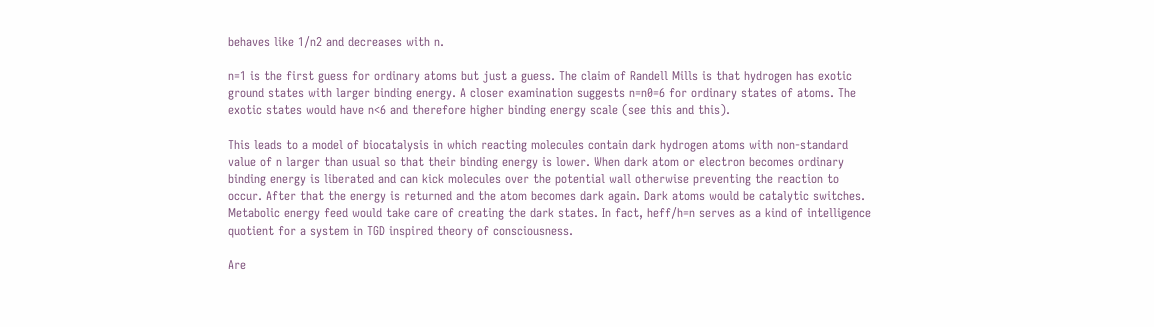behaves like 1/n2 and decreases with n.

n=1 is the first guess for ordinary atoms but just a guess. The claim of Randell Mills is that hydrogen has exotic ground states with larger binding energy. A closer examination suggests n=n0=6 for ordinary states of atoms. The exotic states would have n<6 and therefore higher binding energy scale (see this and this).

This leads to a model of biocatalysis in which reacting molecules contain dark hydrogen atoms with non-standard value of n larger than usual so that their binding energy is lower. When dark atom or electron becomes ordinary binding energy is liberated and can kick molecules over the potential wall otherwise preventing the reaction to occur. After that the energy is returned and the atom becomes dark again. Dark atoms would be catalytic switches. Metabolic energy feed would take care of creating the dark states. In fact, heff/h=n serves as a kind of intelligence quotient for a system in TGD inspired theory of consciousness.

Are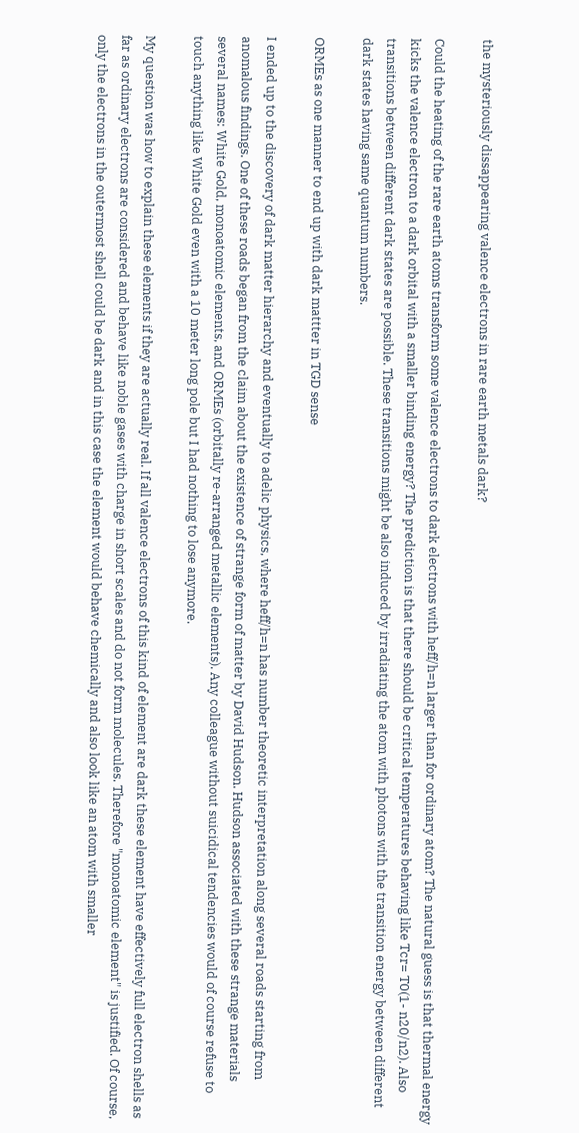the mysteriously dissappearing valence electrons in rare earth metals dark?

Could the heating of the rare earth atoms transform some valence electrons to dark electrons with heff/h=n larger than for ordinary atom? The natural guess is that thermal energy kicks the valence electron to a dark orbital with a smaller binding energy? The prediction is that there should be critical temperatures behaving like Tcr= T0(1- n20/n2). Also transitions between different dark states are possible. These transitions might be also induced by irradiating the atom with photons with the transition energy between different dark states having same quantum numbers.

ORMEs as one manner to end up with dark mattter in TGD sense

I ended up to the discovery of dark matter hierarchy and eventually to adelic physics, where heff/h=n has number theoretic interpretation along several roads starting from anomalous findings. One of these roads began from the claim about the existence of strange form of matter by David Hudson. Hudson associated with these strange materials several names: White Gold, monoatomic elements, and ORMEs (orbitally re-arranged metallic elements). Any colleague without suicidical tendencies would of course refuse to touch anything like White Gold even with a 10 meter long pole but I had nothing to lose anymore.

My question was how to explain these elements if they are actually real. If all valence electrons of this kind of element are dark these element have effectively full electron shells as far as ordinary electrons are considered and behave like noble gases with charge in short scales and do not form molecules. Therefore "monoatomic element" is justified. Of course, only the electrons in the outermost shell could be dark and in this case the element would behave chemically and also look like an atom with smaller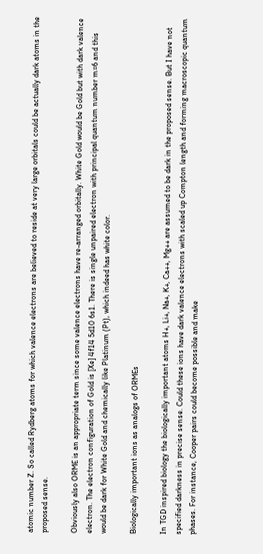atomic number Z. So called Rydberg atoms for which valence electrons are believed to reside at very large orbitals could be actually dark atoms in the proposed sense.

Obviously also ORME is an appropriate term since some valence electrons have re-arranged orbitally. White Gold would be Gold but with dark valence electron. The electron configuration of Gold is [Xe] 4f14 5d10 6s1. There is single unpaired electron with principal quantum number m=6 and this would be dark for White Gold and chemically like Platinum (Pt), which indeed has white color.

Biologically important ions as analogs of ORMEs

In TGD inspired biology the biologically important atoms H+, Li+, Na+, K+, Ca++, Mg++ are assumed to be dark in the proposed sense. But I have not specified darkness in precise sense. Could these ions have dark valence electrons with scaled up Compton length and forming macroscopic quantum phases. For instance, Cooper pairs could become possible and make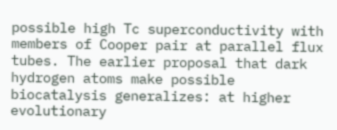possible high Tc superconductivity with members of Cooper pair at parallel flux tubes. The earlier proposal that dark hydrogen atoms make possible biocatalysis generalizes: at higher evolutionary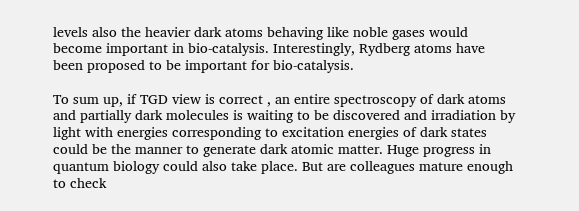levels also the heavier dark atoms behaving like noble gases would become important in bio-catalysis. Interestingly, Rydberg atoms have been proposed to be important for bio-catalysis.

To sum up, if TGD view is correct , an entire spectroscopy of dark atoms and partially dark molecules is waiting to be discovered and irradiation by light with energies corresponding to excitation energies of dark states could be the manner to generate dark atomic matter. Huge progress in quantum biology could also take place. But are colleagues mature enough to check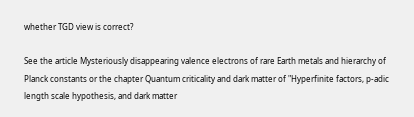whether TGD view is correct?

See the article Mysteriously disappearing valence electrons of rare Earth metals and hierarchy of Planck constants or the chapter Quantum criticality and dark matter of "Hyperfinite factors, p-adic length scale hypothesis, and dark matter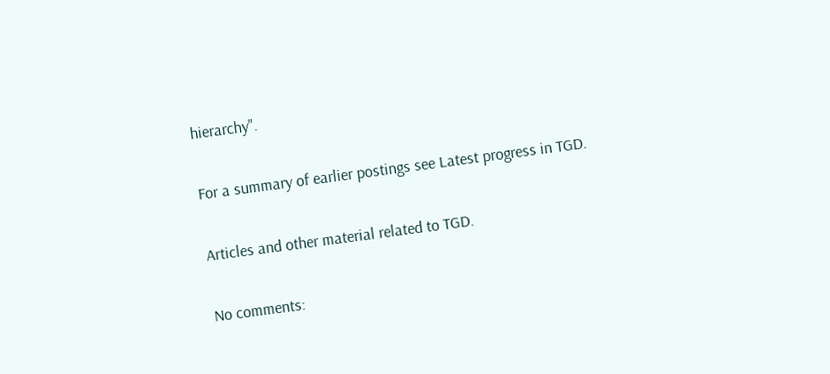hierarchy".

For a summary of earlier postings see Latest progress in TGD.

Articles and other material related to TGD.

No comments: